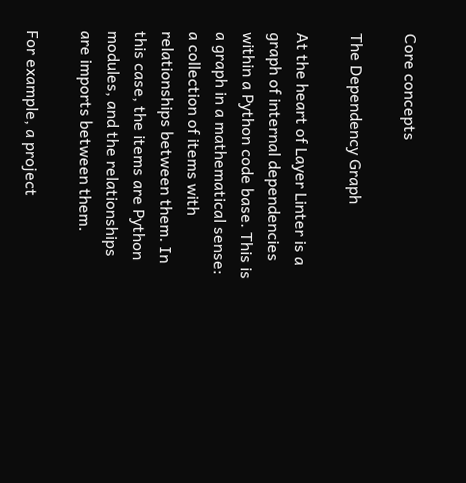Core concepts

The Dependency Graph

At the heart of Layer Linter is a graph of internal dependencies within a Python code base. This is a graph in a mathematical sense: a collection of items with relationships between them. In this case, the items are Python modules, and the relationships are imports between them.

For example, a project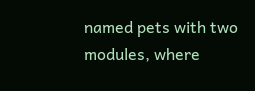named pets with two modules, where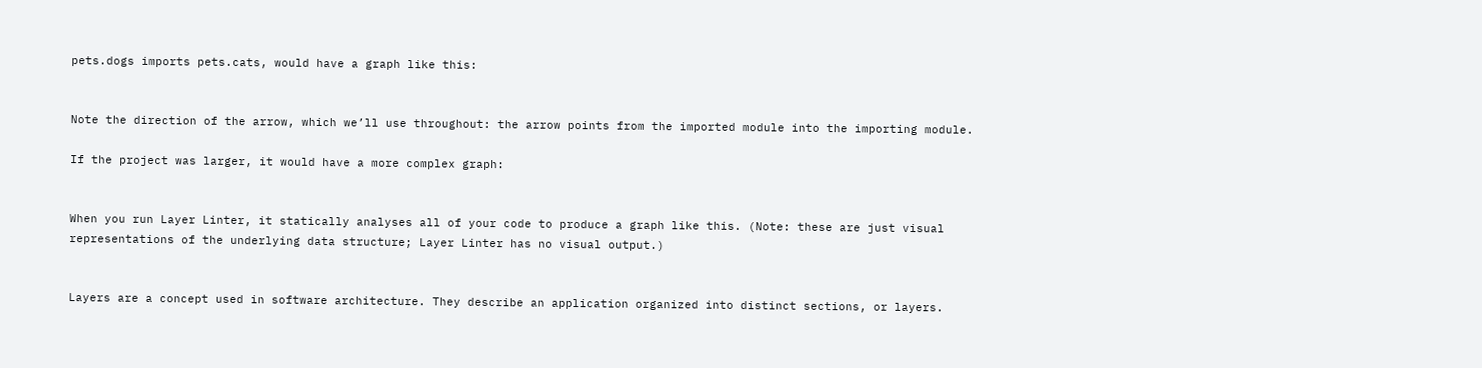pets.dogs imports pets.cats, would have a graph like this:


Note the direction of the arrow, which we’ll use throughout: the arrow points from the imported module into the importing module.

If the project was larger, it would have a more complex graph:


When you run Layer Linter, it statically analyses all of your code to produce a graph like this. (Note: these are just visual representations of the underlying data structure; Layer Linter has no visual output.)


Layers are a concept used in software architecture. They describe an application organized into distinct sections, or layers.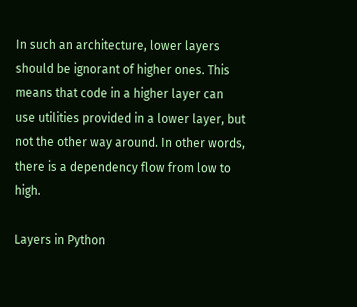In such an architecture, lower layers should be ignorant of higher ones. This means that code in a higher layer can use utilities provided in a lower layer, but not the other way around. In other words, there is a dependency flow from low to high.

Layers in Python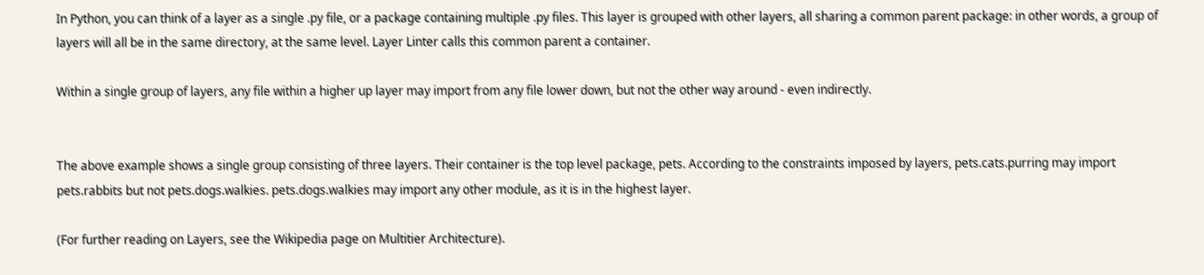In Python, you can think of a layer as a single .py file, or a package containing multiple .py files. This layer is grouped with other layers, all sharing a common parent package: in other words, a group of layers will all be in the same directory, at the same level. Layer Linter calls this common parent a container.

Within a single group of layers, any file within a higher up layer may import from any file lower down, but not the other way around - even indirectly.


The above example shows a single group consisting of three layers. Their container is the top level package, pets. According to the constraints imposed by layers, pets.cats.purring may import pets.rabbits but not pets.dogs.walkies. pets.dogs.walkies may import any other module, as it is in the highest layer.

(For further reading on Layers, see the Wikipedia page on Multitier Architecture).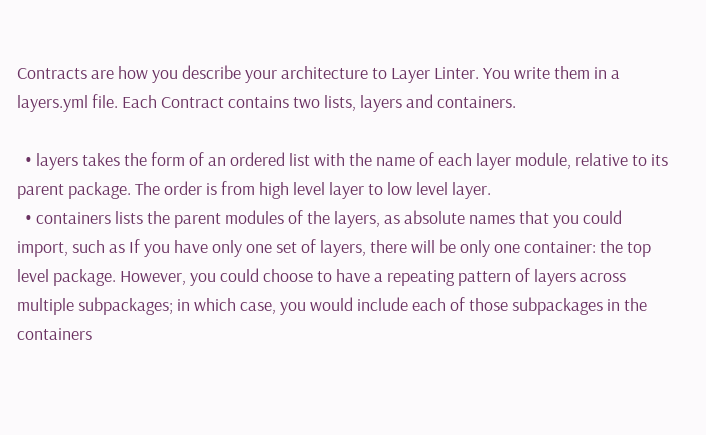Contracts are how you describe your architecture to Layer Linter. You write them in a layers.yml file. Each Contract contains two lists, layers and containers.

  • layers takes the form of an ordered list with the name of each layer module, relative to its parent package. The order is from high level layer to low level layer.
  • containers lists the parent modules of the layers, as absolute names that you could import, such as If you have only one set of layers, there will be only one container: the top level package. However, you could choose to have a repeating pattern of layers across multiple subpackages; in which case, you would include each of those subpackages in the containers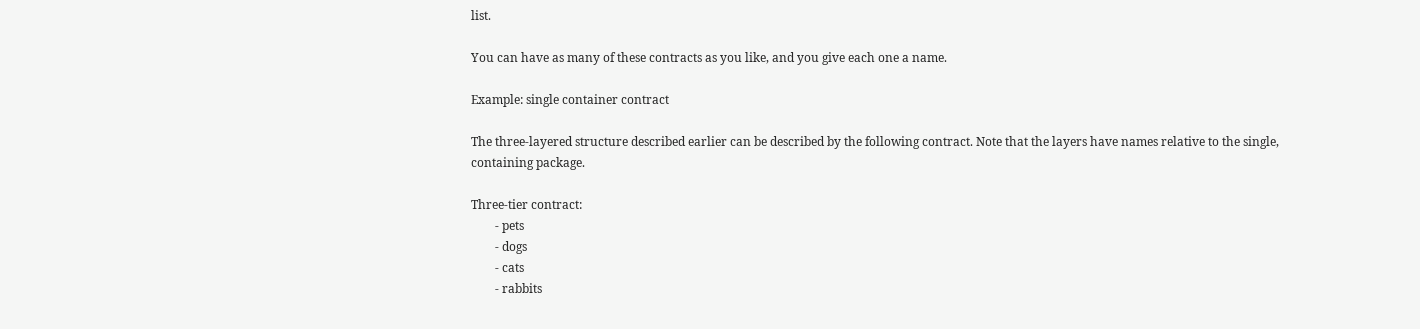list.

You can have as many of these contracts as you like, and you give each one a name.

Example: single container contract

The three-layered structure described earlier can be described by the following contract. Note that the layers have names relative to the single, containing package.

Three-tier contract:
        - pets
        - dogs
        - cats
        - rabbits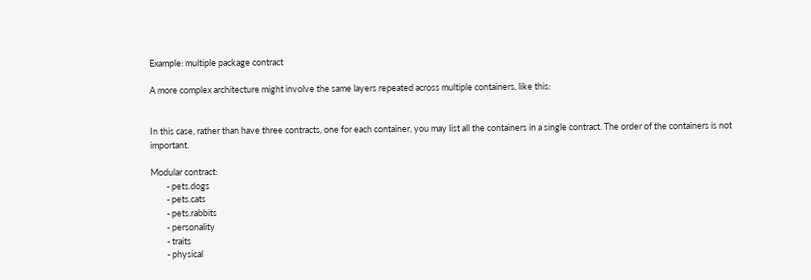Example: multiple package contract

A more complex architecture might involve the same layers repeated across multiple containers, like this:


In this case, rather than have three contracts, one for each container, you may list all the containers in a single contract. The order of the containers is not important.

Modular contract:
        - pets.dogs
        - pets.cats
        - pets.rabbits
        - personality
        - traits
        - physical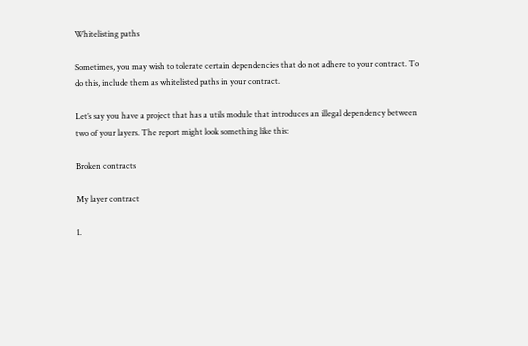Whitelisting paths

Sometimes, you may wish to tolerate certain dependencies that do not adhere to your contract. To do this, include them as whitelisted paths in your contract.

Let’s say you have a project that has a utils module that introduces an illegal dependency between two of your layers. The report might look something like this:

Broken contracts

My layer contract

1.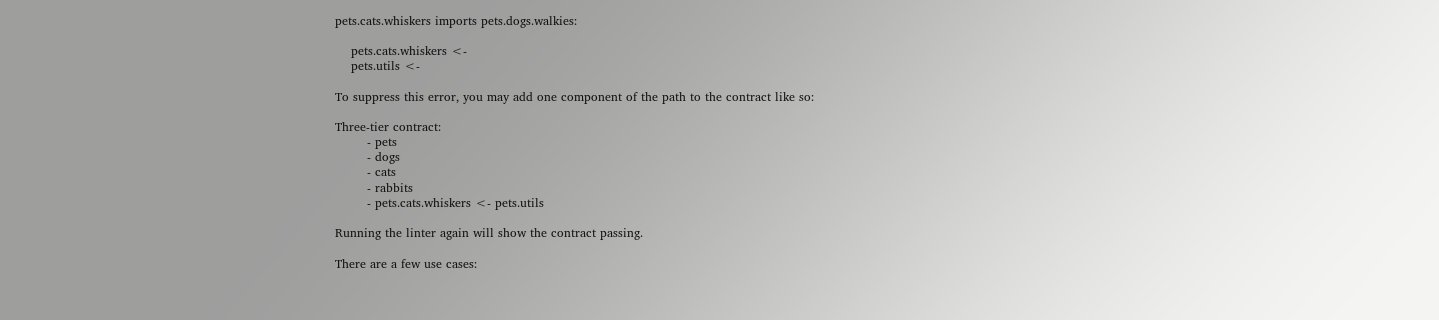pets.cats.whiskers imports pets.dogs.walkies:

    pets.cats.whiskers <-
    pets.utils <-

To suppress this error, you may add one component of the path to the contract like so:

Three-tier contract:
        - pets
        - dogs
        - cats
        - rabbits
        - pets.cats.whiskers <- pets.utils

Running the linter again will show the contract passing.

There are a few use cases: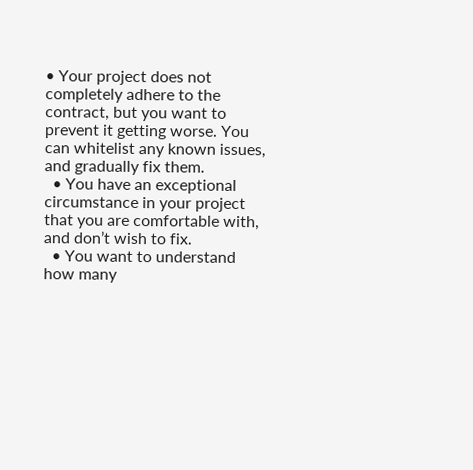• Your project does not completely adhere to the contract, but you want to prevent it getting worse. You can whitelist any known issues, and gradually fix them.
  • You have an exceptional circumstance in your project that you are comfortable with, and don’t wish to fix.
  • You want to understand how many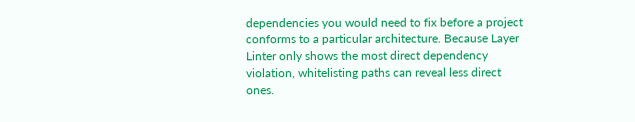dependencies you would need to fix before a project conforms to a particular architecture. Because Layer Linter only shows the most direct dependency violation, whitelisting paths can reveal less direct ones.